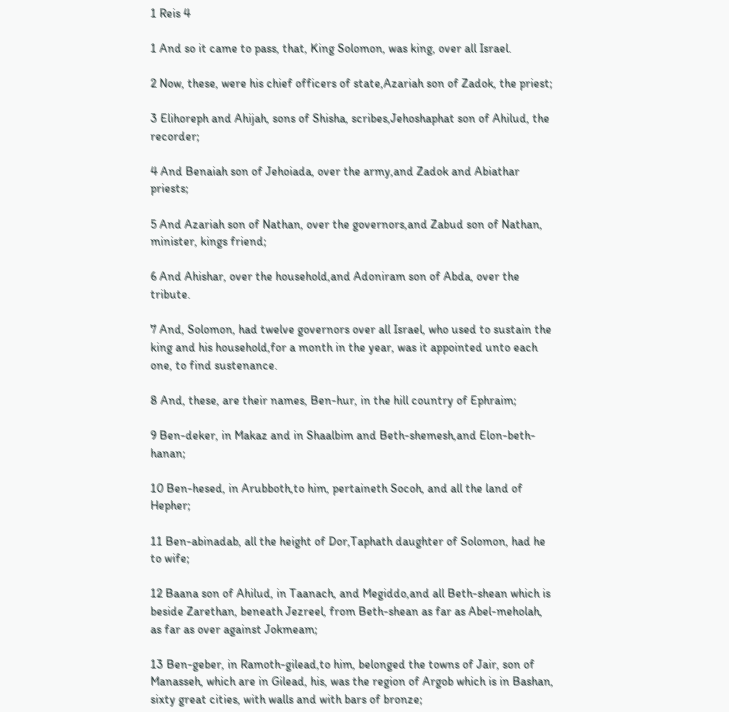1 Reis 4

1 And so it came to pass, that, King Solomon, was king, over all Israel.

2 Now, these, were his chief officers of state,Azariah son of Zadok, the priest;

3 Elihoreph and Ahijah, sons of Shisha, scribes,Jehoshaphat son of Ahilud, the recorder;

4 And Benaiah son of Jehoiada, over the army,and Zadok and Abiathar priests;

5 And Azariah son of Nathan, over the governors,and Zabud son of Nathan, minister, kings friend;

6 And Ahishar, over the household,and Adoniram son of Abda, over the tribute.

7 And, Solomon, had twelve governors over all Israel, who used to sustain the king and his household,for a month in the year, was it appointed unto each one, to find sustenance.

8 And, these, are their names, Ben-hur, in the hill country of Ephraim;

9 Ben-deker, in Makaz and in Shaalbim and Beth-shemesh,and Elon-beth-hanan;

10 Ben-hesed, in Arubboth,to him, pertaineth Socoh, and all the land of Hepher;

11 Ben-abinadab, all the height of Dor,Taphath daughter of Solomon, had he to wife;

12 Baana son of Ahilud, in Taanach, and Megiddo,and all Beth-shean which is beside Zarethan, beneath Jezreel, from Beth-shean as far as Abel-meholah, as far as over against Jokmeam;

13 Ben-geber, in Ramoth-gilead,to him, belonged the towns of Jair, son of Manasseh, which are in Gilead, his, was the region of Argob which is in Bashan, sixty great cities, with walls and with bars of bronze;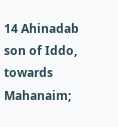14 Ahinadab son of Iddo, towards Mahanaim;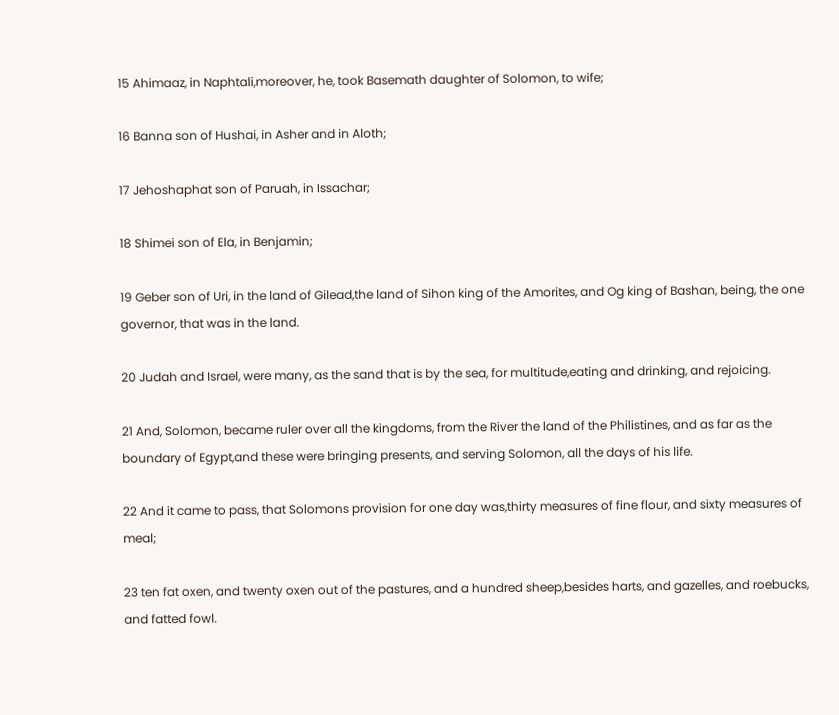15 Ahimaaz, in Naphtali,moreover, he, took Basemath daughter of Solomon, to wife;

16 Banna son of Hushai, in Asher and in Aloth;

17 Jehoshaphat son of Paruah, in Issachar;

18 Shimei son of Ela, in Benjamin;

19 Geber son of Uri, in the land of Gilead,the land of Sihon king of the Amorites, and Og king of Bashan, being, the one governor, that was in the land.

20 Judah and Israel, were many, as the sand that is by the sea, for multitude,eating and drinking, and rejoicing.

21 And, Solomon, became ruler over all the kingdoms, from the River the land of the Philistines, and as far as the boundary of Egypt,and these were bringing presents, and serving Solomon, all the days of his life.

22 And it came to pass, that Solomons provision for one day was,thirty measures of fine flour, and sixty measures of meal;

23 ten fat oxen, and twenty oxen out of the pastures, and a hundred sheep,besides harts, and gazelles, and roebucks, and fatted fowl.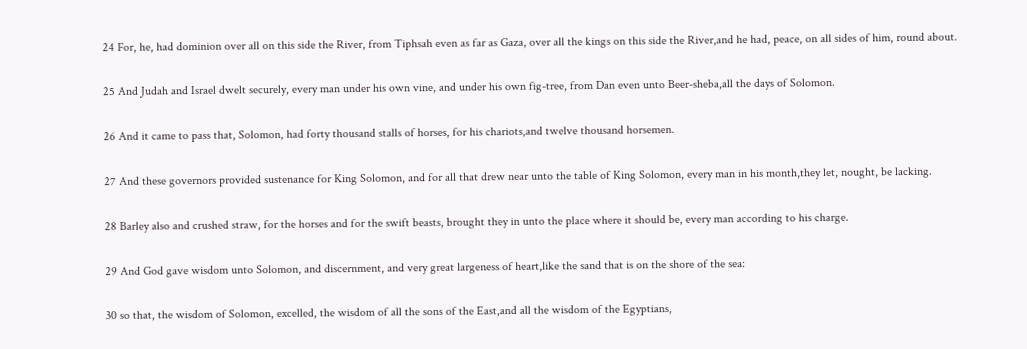24 For, he, had dominion over all on this side the River, from Tiphsah even as far as Gaza, over all the kings on this side the River,and he had, peace, on all sides of him, round about.

25 And Judah and Israel dwelt securely, every man under his own vine, and under his own fig-tree, from Dan even unto Beer-sheba,all the days of Solomon.

26 And it came to pass that, Solomon, had forty thousand stalls of horses, for his chariots,and twelve thousand horsemen.

27 And these governors provided sustenance for King Solomon, and for all that drew near unto the table of King Solomon, every man in his month,they let, nought, be lacking.

28 Barley also and crushed straw, for the horses and for the swift beasts, brought they in unto the place where it should be, every man according to his charge.

29 And God gave wisdom unto Solomon, and discernment, and very great largeness of heart,like the sand that is on the shore of the sea:

30 so that, the wisdom of Solomon, excelled, the wisdom of all the sons of the East,and all the wisdom of the Egyptians,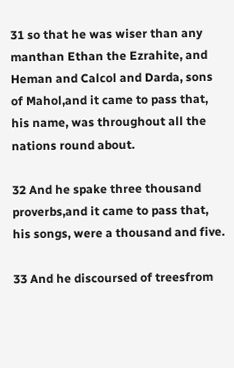31 so that he was wiser than any manthan Ethan the Ezrahite, and Heman and Calcol and Darda, sons of Mahol,and it came to pass that, his name, was throughout all the nations round about.

32 And he spake three thousand proverbs,and it came to pass that, his songs, were a thousand and five.

33 And he discoursed of treesfrom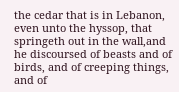the cedar that is in Lebanon, even unto the hyssop, that springeth out in the wall,and he discoursed of beasts and of birds, and of creeping things, and of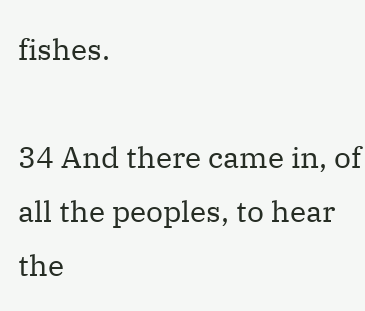fishes.

34 And there came in, of all the peoples, to hear the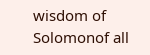wisdom of Solomonof all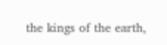the kings of the earth,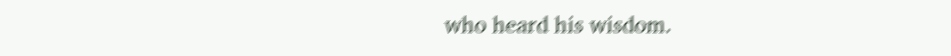who heard his wisdom.